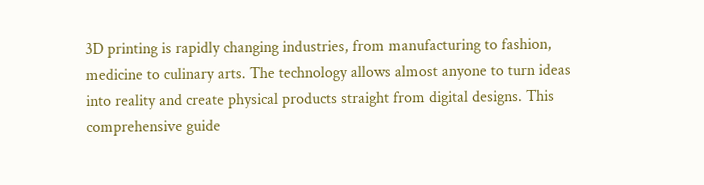3D printing is rapidly changing industries, from manufacturing to fashion, medicine to culinary arts. The technology allows almost anyone to turn ideas into reality and create physical products straight from digital designs. This comprehensive guide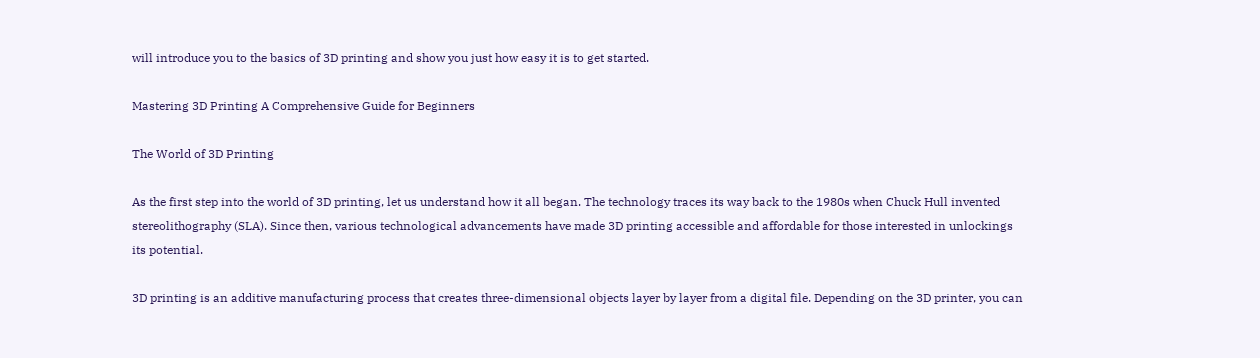will introduce you to the basics of 3D printing and show you just how easy it is to get started.

Mastering 3D Printing A Comprehensive Guide for Beginners

The World of 3D Printing

As the first step into the world of 3D printing, let us understand how it all began. The technology traces its way back to the 1980s when Chuck Hull invented stereolithography (SLA). Since then, various technological advancements have made 3D printing accessible and affordable for those interested in unlockings its potential.

3D printing is an additive manufacturing process that creates three-dimensional objects layer by layer from a digital file. Depending on the 3D printer, you can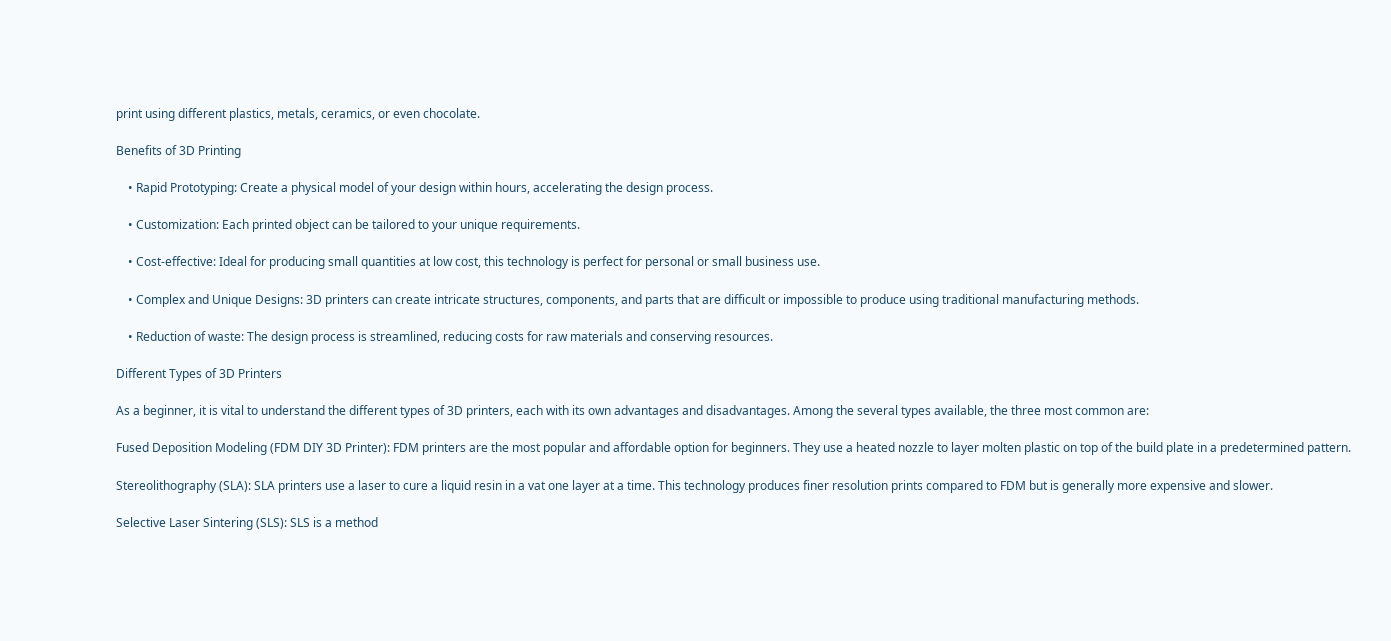print using different plastics, metals, ceramics, or even chocolate.

Benefits of 3D Printing

    • Rapid Prototyping: Create a physical model of your design within hours, accelerating the design process.

    • Customization: Each printed object can be tailored to your unique requirements.

    • Cost-effective: Ideal for producing small quantities at low cost, this technology is perfect for personal or small business use.

    • Complex and Unique Designs: 3D printers can create intricate structures, components, and parts that are difficult or impossible to produce using traditional manufacturing methods.

    • Reduction of waste: The design process is streamlined, reducing costs for raw materials and conserving resources.

Different Types of 3D Printers

As a beginner, it is vital to understand the different types of 3D printers, each with its own advantages and disadvantages. Among the several types available, the three most common are:

Fused Deposition Modeling (FDM DIY 3D Printer): FDM printers are the most popular and affordable option for beginners. They use a heated nozzle to layer molten plastic on top of the build plate in a predetermined pattern.

Stereolithography (SLA): SLA printers use a laser to cure a liquid resin in a vat one layer at a time. This technology produces finer resolution prints compared to FDM but is generally more expensive and slower.

Selective Laser Sintering (SLS): SLS is a method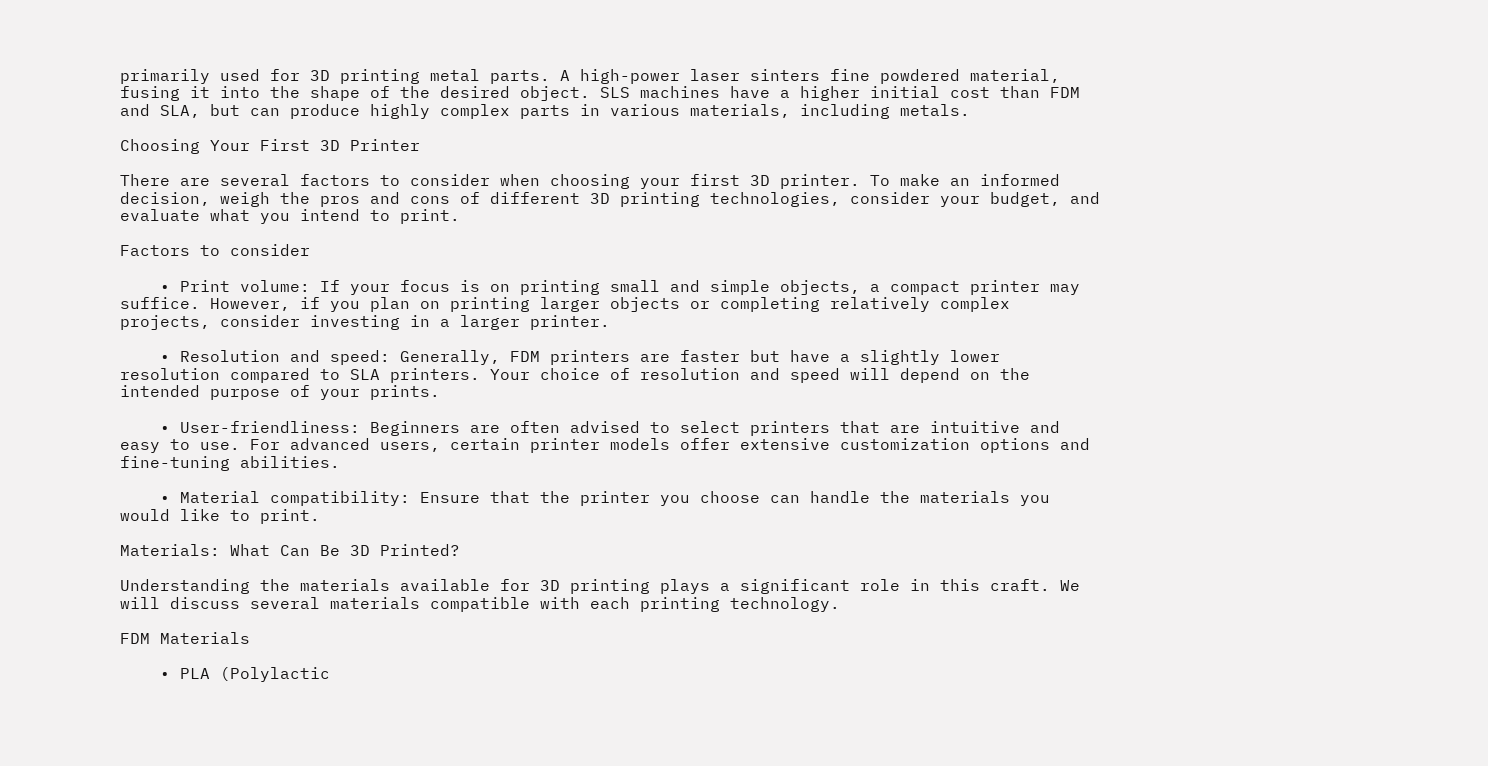primarily used for 3D printing metal parts. A high-power laser sinters fine powdered material, fusing it into the shape of the desired object. SLS machines have a higher initial cost than FDM and SLA, but can produce highly complex parts in various materials, including metals.

Choosing Your First 3D Printer

There are several factors to consider when choosing your first 3D printer. To make an informed decision, weigh the pros and cons of different 3D printing technologies, consider your budget, and evaluate what you intend to print.

Factors to consider

    • Print volume: If your focus is on printing small and simple objects, a compact printer may suffice. However, if you plan on printing larger objects or completing relatively complex projects, consider investing in a larger printer.

    • Resolution and speed: Generally, FDM printers are faster but have a slightly lower resolution compared to SLA printers. Your choice of resolution and speed will depend on the intended purpose of your prints.

    • User-friendliness: Beginners are often advised to select printers that are intuitive and easy to use. For advanced users, certain printer models offer extensive customization options and fine-tuning abilities.

    • Material compatibility: Ensure that the printer you choose can handle the materials you would like to print.

Materials: What Can Be 3D Printed?

Understanding the materials available for 3D printing plays a significant role in this craft. We will discuss several materials compatible with each printing technology.

FDM Materials

    • PLA (Polylactic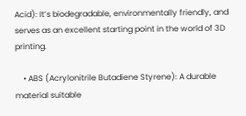Acid): It’s biodegradable, environmentally friendly, and serves as an excellent starting point in the world of 3D printing.

    • ABS (Acrylonitrile Butadiene Styrene): A durable material suitable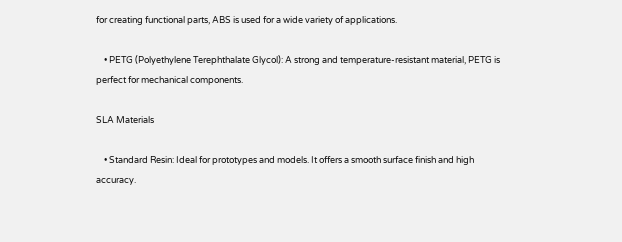for creating functional parts, ABS is used for a wide variety of applications.

    • PETG (Polyethylene Terephthalate Glycol): A strong and temperature-resistant material, PETG is perfect for mechanical components.

SLA Materials

    • Standard Resin: Ideal for prototypes and models. It offers a smooth surface finish and high accuracy.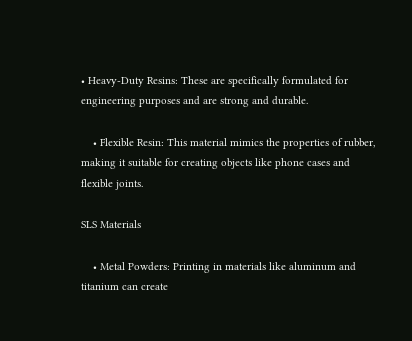• Heavy-Duty Resins: These are specifically formulated for engineering purposes and are strong and durable.

    • Flexible Resin: This material mimics the properties of rubber, making it suitable for creating objects like phone cases and flexible joints.

SLS Materials

    • Metal Powders: Printing in materials like aluminum and titanium can create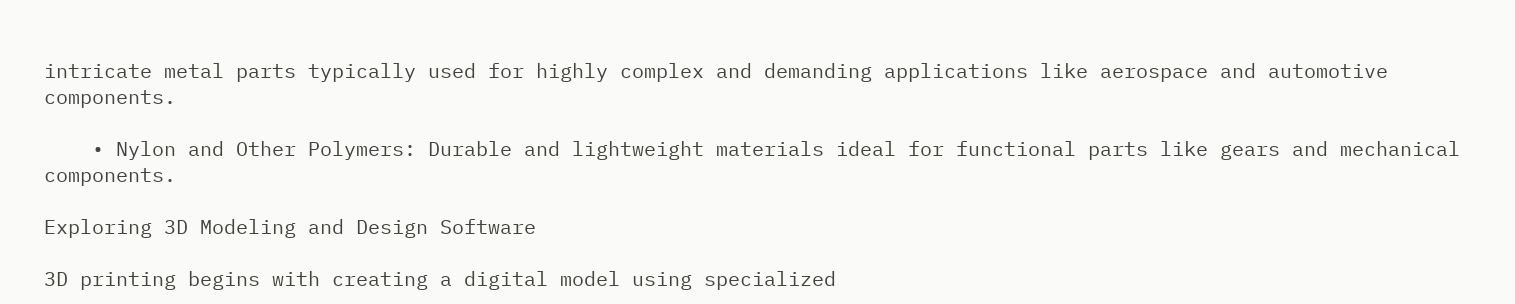intricate metal parts typically used for highly complex and demanding applications like aerospace and automotive components.

    • Nylon and Other Polymers: Durable and lightweight materials ideal for functional parts like gears and mechanical components.

Exploring 3D Modeling and Design Software

3D printing begins with creating a digital model using specialized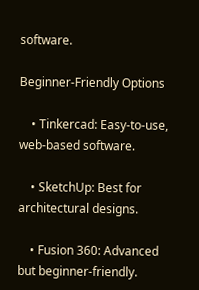software.

Beginner-Friendly Options

    • Tinkercad: Easy-to-use, web-based software.

    • SketchUp: Best for architectural designs.

    • Fusion 360: Advanced but beginner-friendly.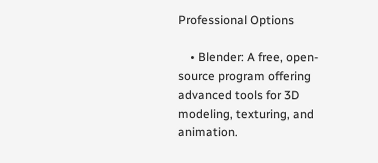Professional Options

    • Blender: A free, open-source program offering advanced tools for 3D modeling, texturing, and animation.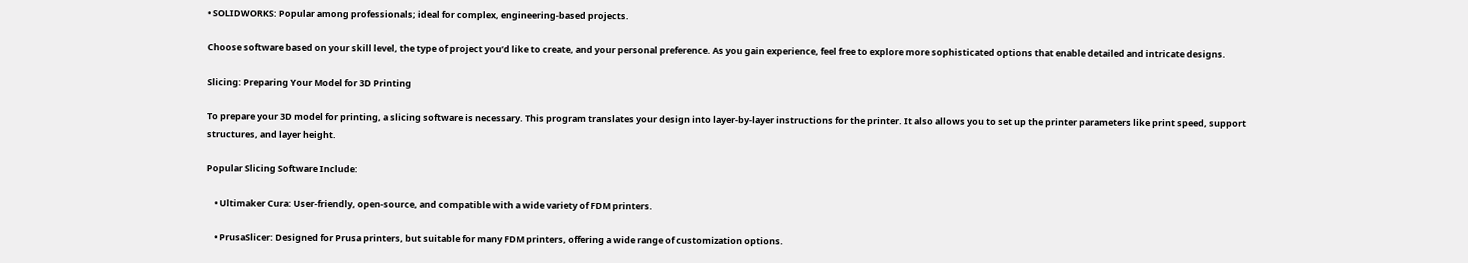• SOLIDWORKS: Popular among professionals; ideal for complex, engineering-based projects.

Choose software based on your skill level, the type of project you’d like to create, and your personal preference. As you gain experience, feel free to explore more sophisticated options that enable detailed and intricate designs.

Slicing: Preparing Your Model for 3D Printing

To prepare your 3D model for printing, a slicing software is necessary. This program translates your design into layer-by-layer instructions for the printer. It also allows you to set up the printer parameters like print speed, support structures, and layer height.

Popular Slicing Software Include:

    • Ultimaker Cura: User-friendly, open-source, and compatible with a wide variety of FDM printers.

    • PrusaSlicer: Designed for Prusa printers, but suitable for many FDM printers, offering a wide range of customization options.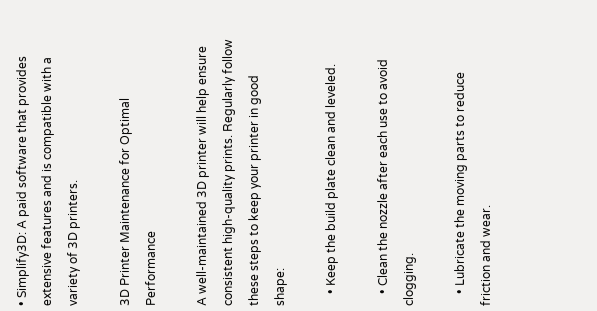• Simplify3D: A paid software that provides extensive features and is compatible with a variety of 3D printers.

3D Printer Maintenance for Optimal Performance

A well-maintained 3D printer will help ensure consistent high-quality prints. Regularly follow these steps to keep your printer in good shape:

    • Keep the build plate clean and leveled.

    • Clean the nozzle after each use to avoid clogging.

    • Lubricate the moving parts to reduce friction and wear.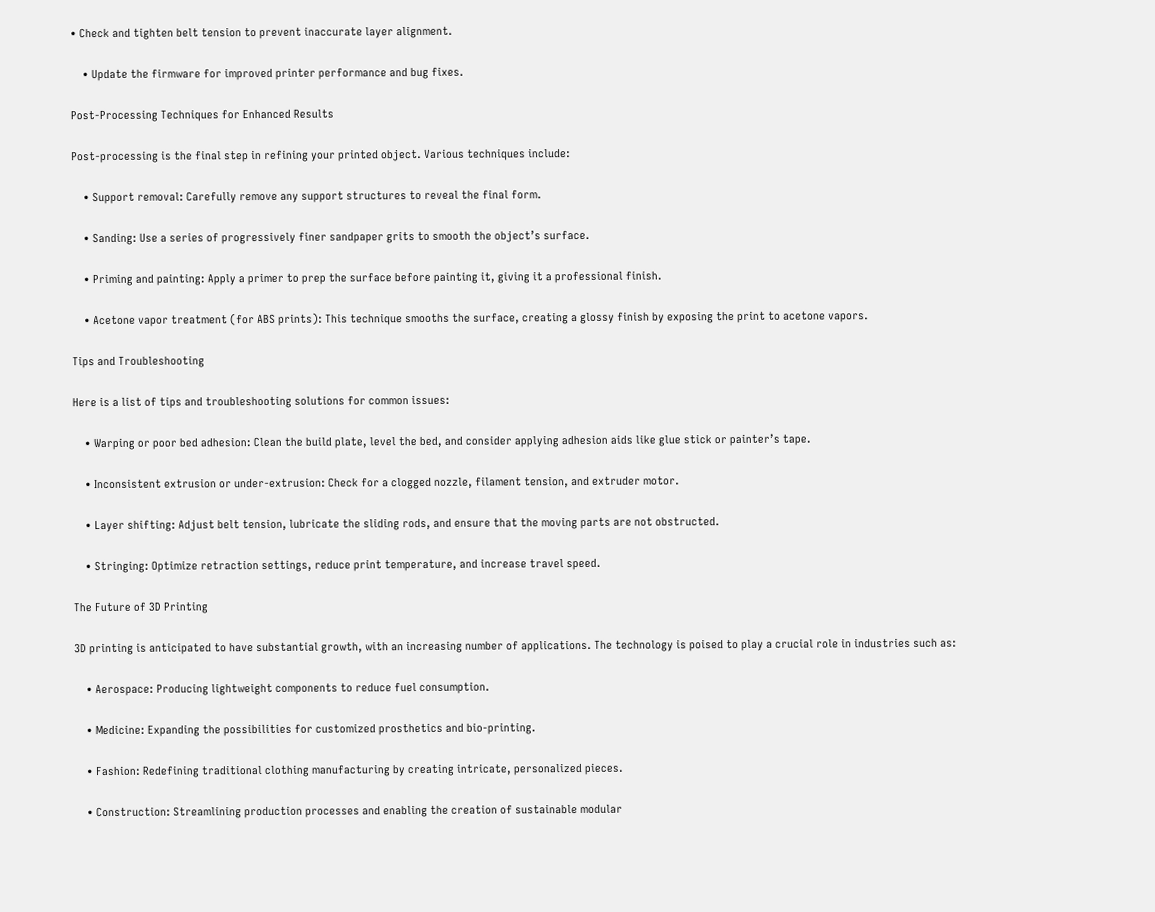• Check and tighten belt tension to prevent inaccurate layer alignment.

    • Update the firmware for improved printer performance and bug fixes.

Post-Processing Techniques for Enhanced Results

Post-processing is the final step in refining your printed object. Various techniques include:

    • Support removal: Carefully remove any support structures to reveal the final form.

    • Sanding: Use a series of progressively finer sandpaper grits to smooth the object’s surface.

    • Priming and painting: Apply a primer to prep the surface before painting it, giving it a professional finish.

    • Acetone vapor treatment (for ABS prints): This technique smooths the surface, creating a glossy finish by exposing the print to acetone vapors.

Tips and Troubleshooting

Here is a list of tips and troubleshooting solutions for common issues:

    • Warping or poor bed adhesion: Clean the build plate, level the bed, and consider applying adhesion aids like glue stick or painter’s tape.

    • Inconsistent extrusion or under-extrusion: Check for a clogged nozzle, filament tension, and extruder motor.

    • Layer shifting: Adjust belt tension, lubricate the sliding rods, and ensure that the moving parts are not obstructed.

    • Stringing: Optimize retraction settings, reduce print temperature, and increase travel speed.

The Future of 3D Printing

3D printing is anticipated to have substantial growth, with an increasing number of applications. The technology is poised to play a crucial role in industries such as:

    • Aerospace: Producing lightweight components to reduce fuel consumption.

    • Medicine: Expanding the possibilities for customized prosthetics and bio-printing.

    • Fashion: Redefining traditional clothing manufacturing by creating intricate, personalized pieces.

    • Construction: Streamlining production processes and enabling the creation of sustainable modular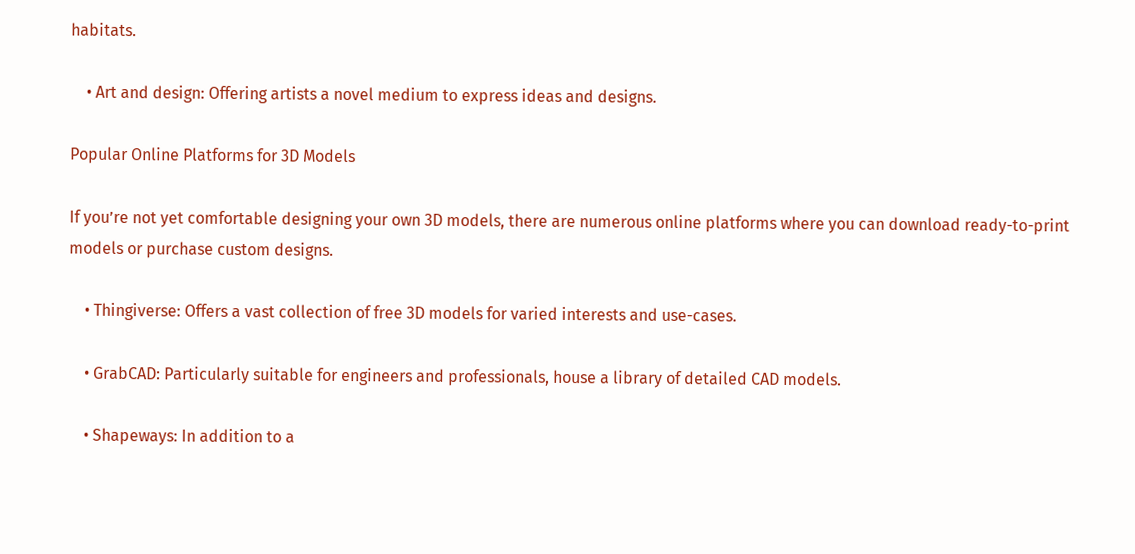habitats.

    • Art and design: Offering artists a novel medium to express ideas and designs.

Popular Online Platforms for 3D Models

If you’re not yet comfortable designing your own 3D models, there are numerous online platforms where you can download ready-to-print models or purchase custom designs.

    • Thingiverse: Offers a vast collection of free 3D models for varied interests and use-cases.

    • GrabCAD: Particularly suitable for engineers and professionals, house a library of detailed CAD models.

    • Shapeways: In addition to a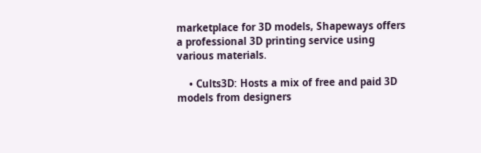marketplace for 3D models, Shapeways offers a professional 3D printing service using various materials.

    • Cults3D: Hosts a mix of free and paid 3D models from designers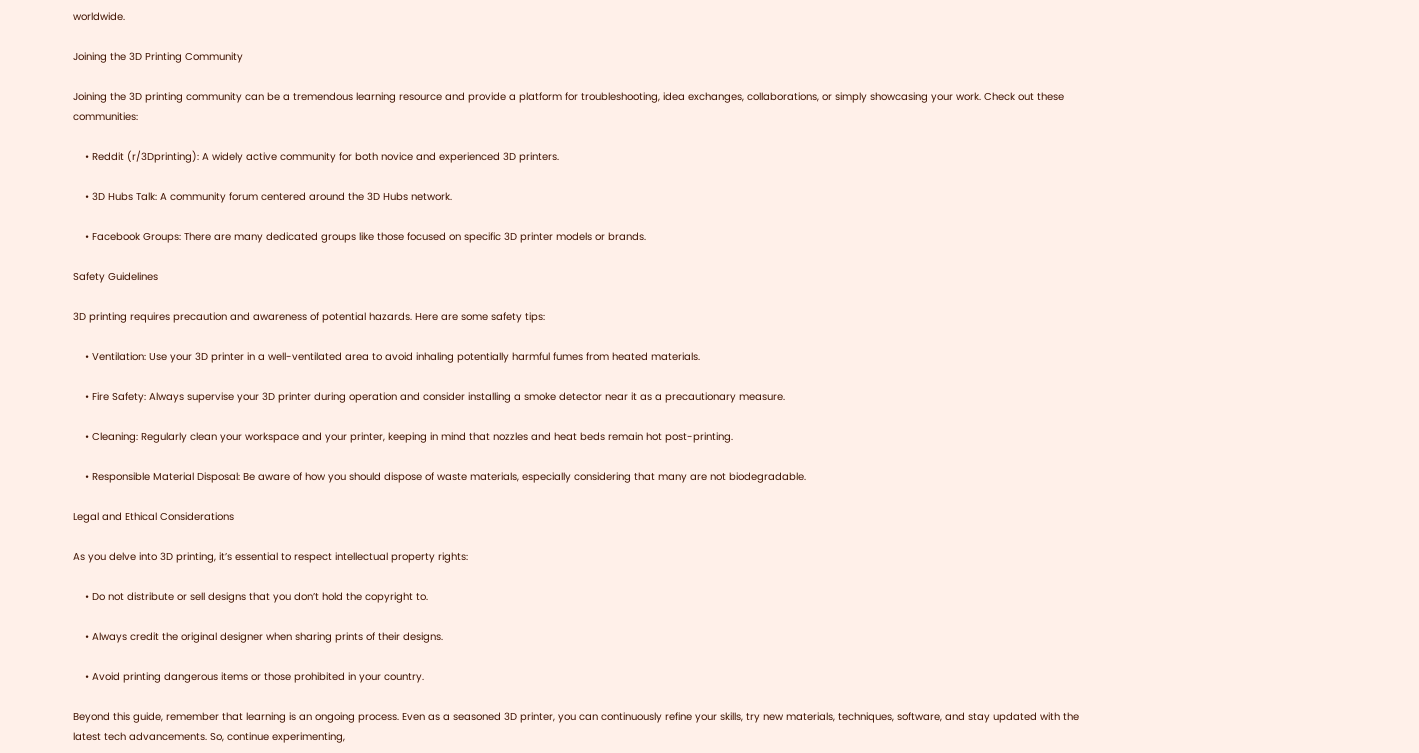worldwide.

Joining the 3D Printing Community

Joining the 3D printing community can be a tremendous learning resource and provide a platform for troubleshooting, idea exchanges, collaborations, or simply showcasing your work. Check out these communities:

    • Reddit (r/3Dprinting): A widely active community for both novice and experienced 3D printers.

    • 3D Hubs Talk: A community forum centered around the 3D Hubs network.

    • Facebook Groups: There are many dedicated groups like those focused on specific 3D printer models or brands.

Safety Guidelines

3D printing requires precaution and awareness of potential hazards. Here are some safety tips:

    • Ventilation: Use your 3D printer in a well-ventilated area to avoid inhaling potentially harmful fumes from heated materials.

    • Fire Safety: Always supervise your 3D printer during operation and consider installing a smoke detector near it as a precautionary measure.

    • Cleaning: Regularly clean your workspace and your printer, keeping in mind that nozzles and heat beds remain hot post-printing.

    • Responsible Material Disposal: Be aware of how you should dispose of waste materials, especially considering that many are not biodegradable.

Legal and Ethical Considerations

As you delve into 3D printing, it’s essential to respect intellectual property rights:

    • Do not distribute or sell designs that you don’t hold the copyright to.

    • Always credit the original designer when sharing prints of their designs.

    • Avoid printing dangerous items or those prohibited in your country.

Beyond this guide, remember that learning is an ongoing process. Even as a seasoned 3D printer, you can continuously refine your skills, try new materials, techniques, software, and stay updated with the latest tech advancements. So, continue experimenting,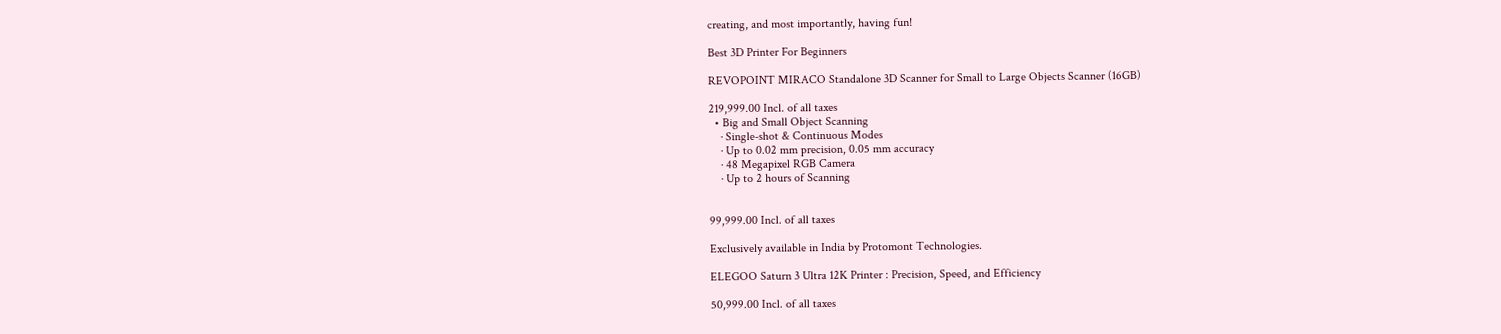creating, and most importantly, having fun!

Best 3D Printer For Beginners

REVOPOINT MIRACO Standalone 3D Scanner for Small to Large Objects Scanner (16GB)

219,999.00 Incl. of all taxes
  • Big and Small Object Scanning
    · Single-shot & Continuous Modes
    · Up to 0.02 mm precision, 0.05 mm accuracy
    · 48 Megapixel RGB Camera
    · Up to 2 hours of Scanning


99,999.00 Incl. of all taxes

Exclusively available in India by Protomont Technologies.

ELEGOO Saturn 3 Ultra 12K Printer : Precision, Speed, and Efficiency

50,999.00 Incl. of all taxes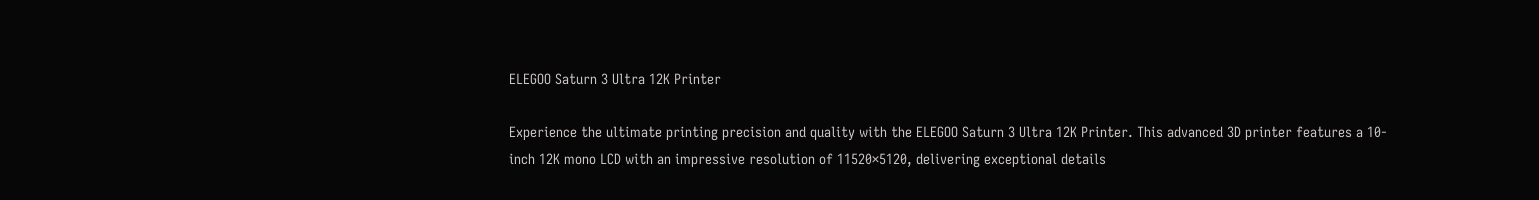ELEGOO Saturn 3 Ultra 12K Printer

Experience the ultimate printing precision and quality with the ELEGOO Saturn 3 Ultra 12K Printer. This advanced 3D printer features a 10-inch 12K mono LCD with an impressive resolution of 11520×5120, delivering exceptional details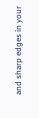and sharp edges in your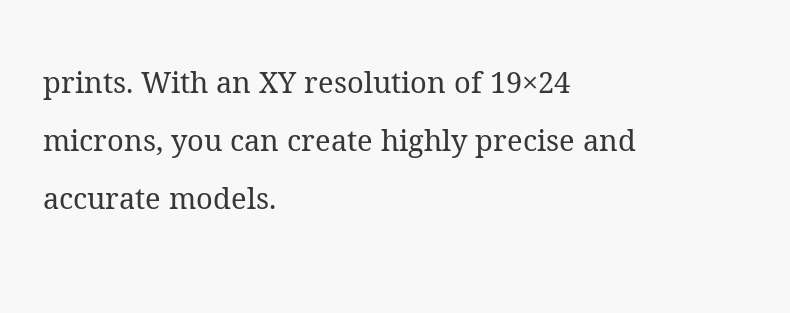prints. With an XY resolution of 19×24 microns, you can create highly precise and accurate models.